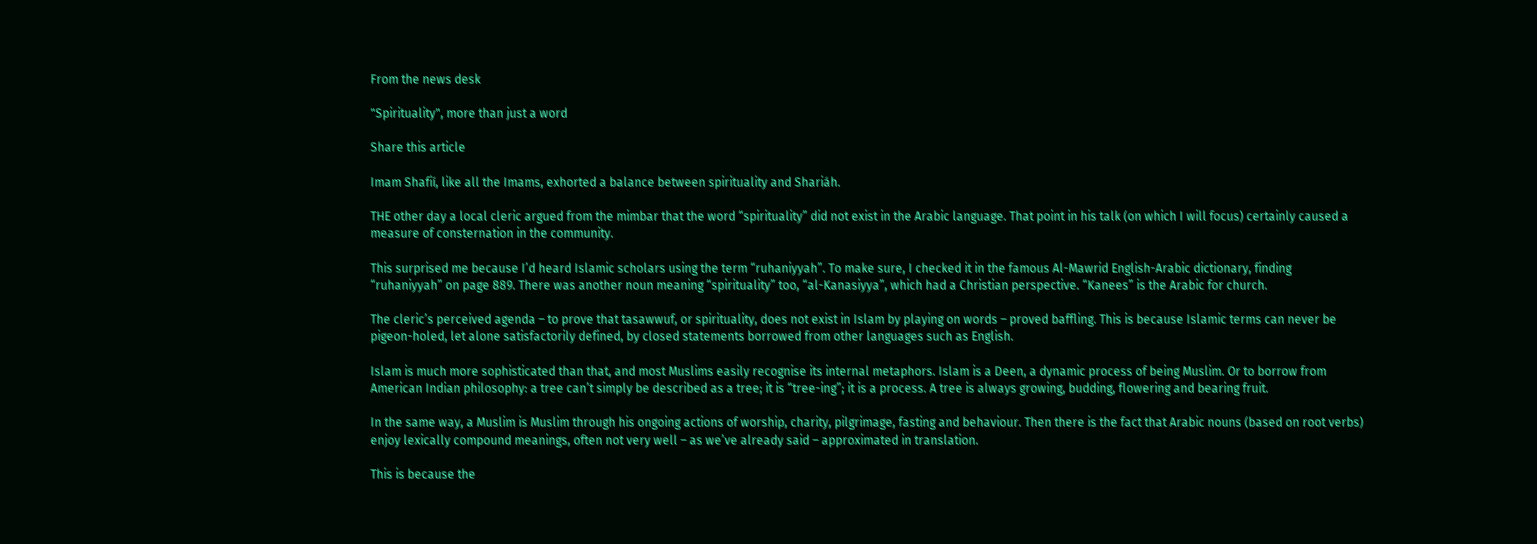From the news desk

"Spirituality", more than just a word

Share this article

Imam Shafií, like all the Imams, exhorted a balance between spirituality and Shariáh.

THE other day a local cleric argued from the mimbar that the word “spirituality” did not exist in the Arabic language. That point in his talk (on which I will focus) certainly caused a measure of consternation in the community.

This surprised me because I’d heard Islamic scholars using the term “ruhaniyyah”. To make sure, I checked it in the famous Al-Mawrid English-Arabic dictionary, finding “ruhaniyyah” on page 889. There was another noun meaning “spirituality” too, “al-Kanasiyya”, which had a Christian perspective. “Kanees” is the Arabic for church.

The cleric’s perceived agenda – to prove that tasawwuf, or spirituality, does not exist in Islam by playing on words – proved baffling. This is because Islamic terms can never be pigeon-holed, let alone satisfactorily defined, by closed statements borrowed from other languages such as English.

Islam is much more sophisticated than that, and most Muslims easily recognise its internal metaphors. Islam is a Deen, a dynamic process of being Muslim. Or to borrow from American Indian philosophy: a tree can’t simply be described as a tree; it is “tree-ing”; it is a process. A tree is always growing, budding, flowering and bearing fruit.

In the same way, a Muslim is Muslim through his ongoing actions of worship, charity, pilgrimage, fasting and behaviour. Then there is the fact that Arabic nouns (based on root verbs) enjoy lexically compound meanings, often not very well – as we’ve already said – approximated in translation.

This is because the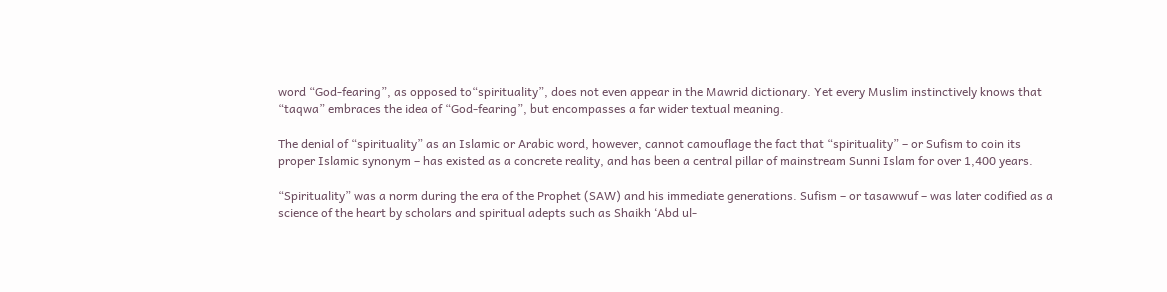word “God-fearing”, as opposed to“spirituality”, does not even appear in the Mawrid dictionary. Yet every Muslim instinctively knows that “taqwa” embraces the idea of “God-fearing”, but encompasses a far wider textual meaning.

The denial of “spirituality” as an Islamic or Arabic word, however, cannot camouflage the fact that “spirituality” – or Sufism to coin its proper Islamic synonym – has existed as a concrete reality, and has been a central pillar of mainstream Sunni Islam for over 1,400 years.

“Spirituality” was a norm during the era of the Prophet (SAW) and his immediate generations. Sufism – or tasawwuf – was later codified as a science of the heart by scholars and spiritual adepts such as Shaikh ‘Abd ul-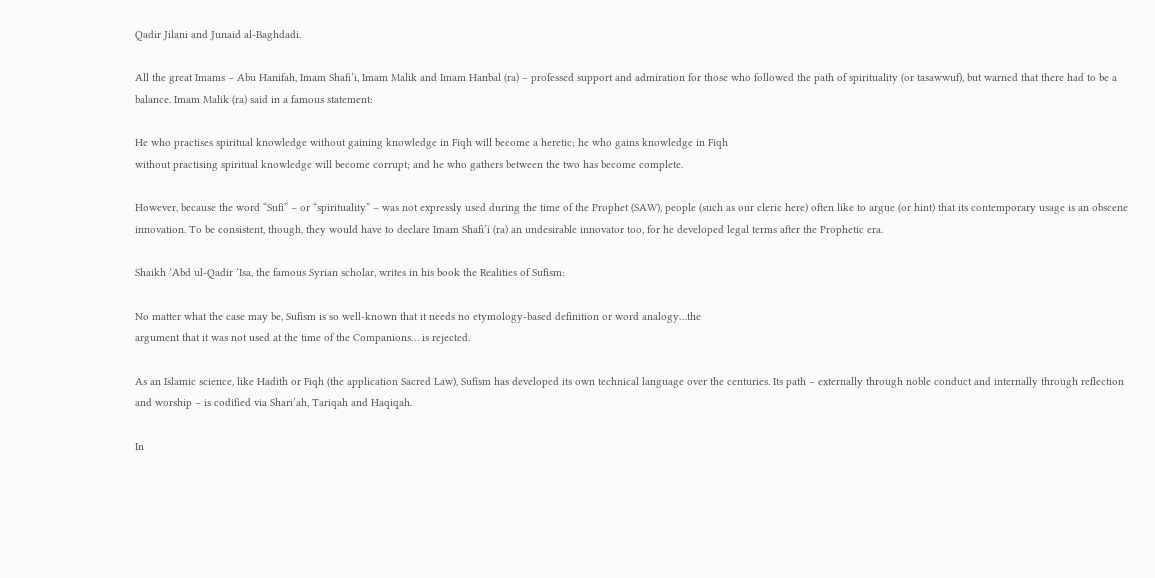Qadir Jilani and Junaid al-Baghdadi.

All the great Imams – Abu Hanifah, Imam Shafi’i, Imam Malik and Imam Hanbal (ra) – professed support and admiration for those who followed the path of spirituality (or tasawwuf), but warned that there had to be a balance. Imam Malik (ra) said in a famous statement:

He who practises spiritual knowledge without gaining knowledge in Fiqh will become a heretic; he who gains knowledge in Fiqh
without practising spiritual knowledge will become corrupt; and he who gathers between the two has become complete.

However, because the word “Sufi” – or “spirituality” – was not expressly used during the time of the Prophet (SAW), people (such as our cleric here) often like to argue (or hint) that its contemporary usage is an obscene innovation. To be consistent, though, they would have to declare Imam Shafi’i (ra) an undesirable innovator too, for he developed legal terms after the Prophetic era.

Shaikh ‘Abd ul-Qadir ‘Isa, the famous Syrian scholar, writes in his book the Realities of Sufism:

No matter what the case may be, Sufism is so well-known that it needs no etymology-based definition or word analogy…the
argument that it was not used at the time of the Companions… is rejected.

As an Islamic science, like Hadith or Fiqh (the application Sacred Law), Sufism has developed its own technical language over the centuries. Its path – externally through noble conduct and internally through reflection and worship – is codified via Shari’ah, Tariqah and Haqiqah.

In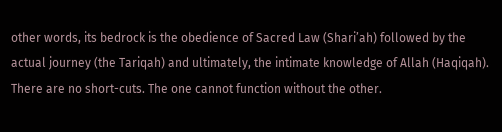other words, its bedrock is the obedience of Sacred Law (Shari’ah) followed by the actual journey (the Tariqah) and ultimately, the intimate knowledge of Allah (Haqiqah). There are no short-cuts. The one cannot function without the other.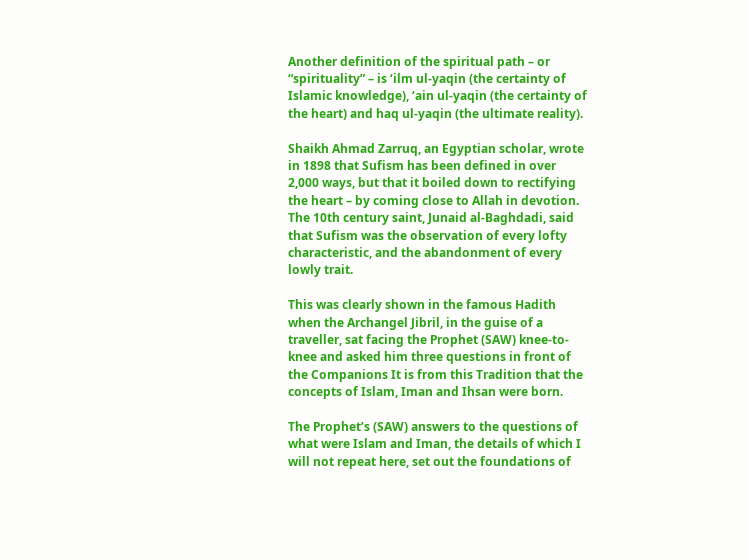Another definition of the spiritual path – or “spirituality” – is ‘ilm ul-yaqin (the certainty of Islamic knowledge), ‘ain ul-yaqin (the certainty of the heart) and haq ul-yaqin (the ultimate reality).

Shaikh Ahmad Zarruq, an Egyptian scholar, wrote in 1898 that Sufism has been defined in over 2,000 ways, but that it boiled down to rectifying the heart – by coming close to Allah in devotion. The 10th century saint, Junaid al-Baghdadi, said that Sufism was the observation of every lofty characteristic, and the abandonment of every lowly trait.

This was clearly shown in the famous Hadith when the Archangel Jibril, in the guise of a traveller, sat facing the Prophet (SAW) knee-to-knee and asked him three questions in front of the Companions It is from this Tradition that the concepts of Islam, Iman and Ihsan were born.

The Prophet’s (SAW) answers to the questions of what were Islam and Iman, the details of which I will not repeat here, set out the foundations of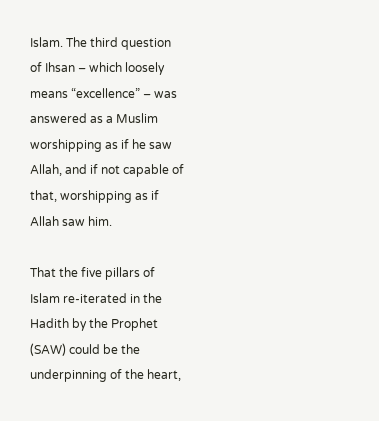Islam. The third question of Ihsan – which loosely means “excellence” – was answered as a Muslim worshipping as if he saw Allah, and if not capable of that, worshipping as if Allah saw him.

That the five pillars of Islam re-iterated in the Hadith by the Prophet (SAW) could be the underpinning of the heart,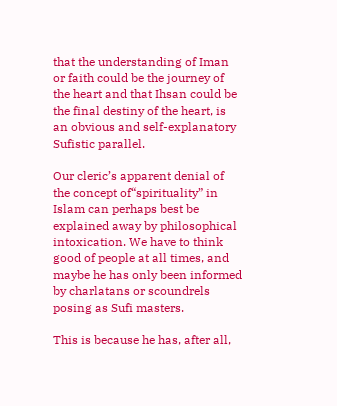that the understanding of Iman or faith could be the journey of the heart and that Ihsan could be the final destiny of the heart, is an obvious and self-explanatory Sufistic parallel.

Our cleric’s apparent denial of the concept of“spirituality” in Islam can perhaps best be explained away by philosophical intoxication. We have to think good of people at all times, and maybe he has only been informed by charlatans or scoundrels posing as Sufi masters.

This is because he has, after all,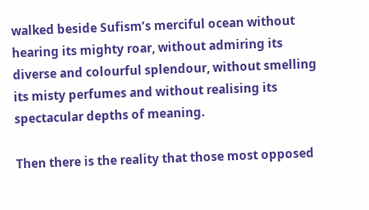walked beside Sufism’s merciful ocean without hearing its mighty roar, without admiring its diverse and colourful splendour, without smelling its misty perfumes and without realising its spectacular depths of meaning.

Then there is the reality that those most opposed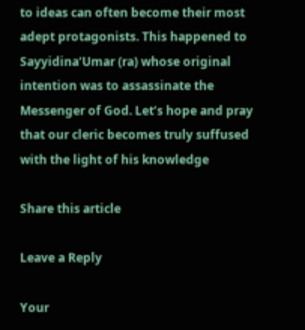to ideas can often become their most adept protagonists. This happened to Sayyidina‘Umar (ra) whose original intention was to assassinate the Messenger of God. Let’s hope and pray that our cleric becomes truly suffused with the light of his knowledge

Share this article

Leave a Reply

Your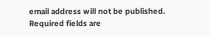email address will not be published. Required fields are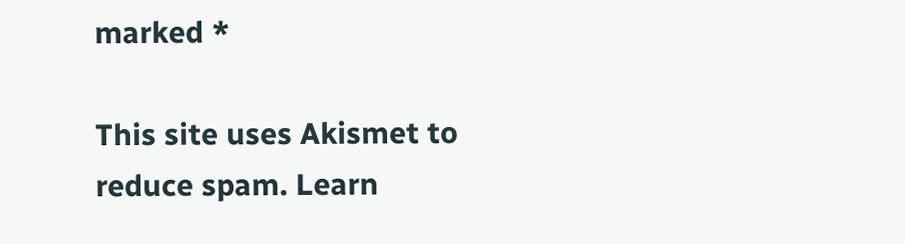marked *

This site uses Akismet to reduce spam. Learn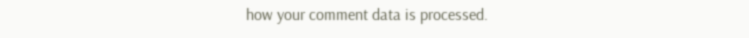how your comment data is processed.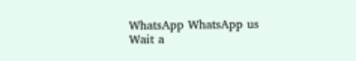WhatsApp WhatsApp us
Wait a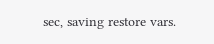sec, saving restore vars.